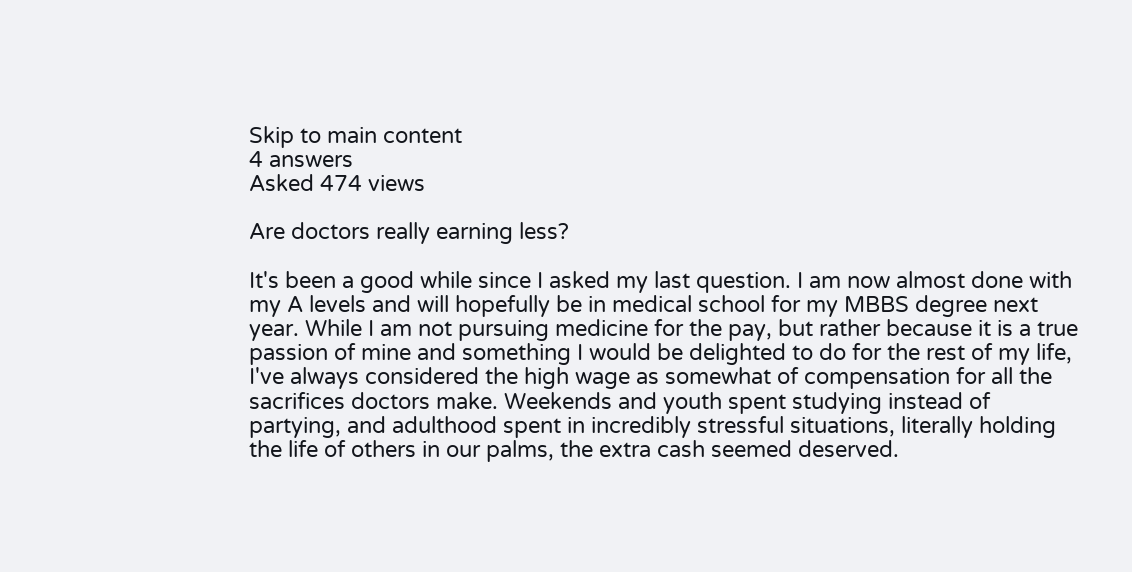Skip to main content
4 answers
Asked 474 views

Are doctors really earning less?

It's been a good while since I asked my last question. I am now almost done with my A levels and will hopefully be in medical school for my MBBS degree next year. While I am not pursuing medicine for the pay, but rather because it is a true passion of mine and something I would be delighted to do for the rest of my life, I've always considered the high wage as somewhat of compensation for all the sacrifices doctors make. Weekends and youth spent studying instead of partying, and adulthood spent in incredibly stressful situations, literally holding the life of others in our palms, the extra cash seemed deserved.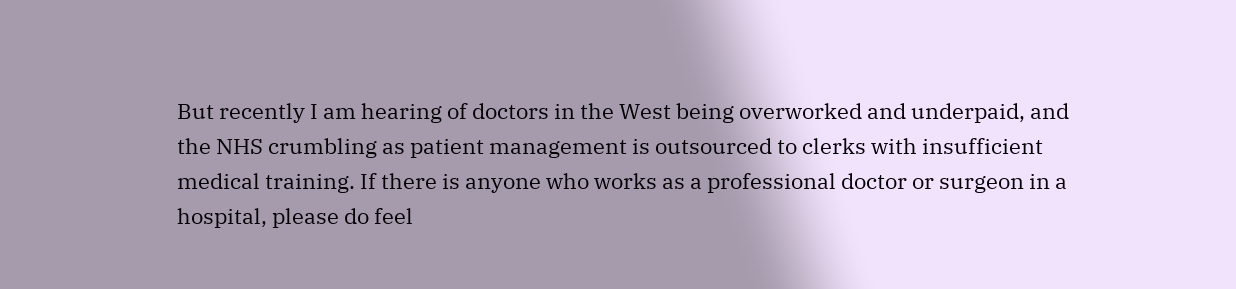But recently I am hearing of doctors in the West being overworked and underpaid, and the NHS crumbling as patient management is outsourced to clerks with insufficient medical training. If there is anyone who works as a professional doctor or surgeon in a hospital, please do feel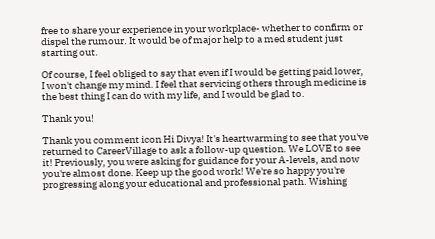free to share your experience in your workplace- whether to confirm or dispel the rumour. It would be of major help to a med student just starting out.

Of course, I feel obliged to say that even if I would be getting paid lower, I won't change my mind. I feel that servicing others through medicine is the best thing I can do with my life, and I would be glad to.

Thank you!

Thank you comment icon Hi Divya! It's heartwarming to see that you've returned to CareerVillage to ask a follow-up question. We LOVE to see it! Previously, you were asking for guidance for your A-levels, and now you're almost done. Keep up the good work! We're so happy you're progressing along your educational and professional path. Wishing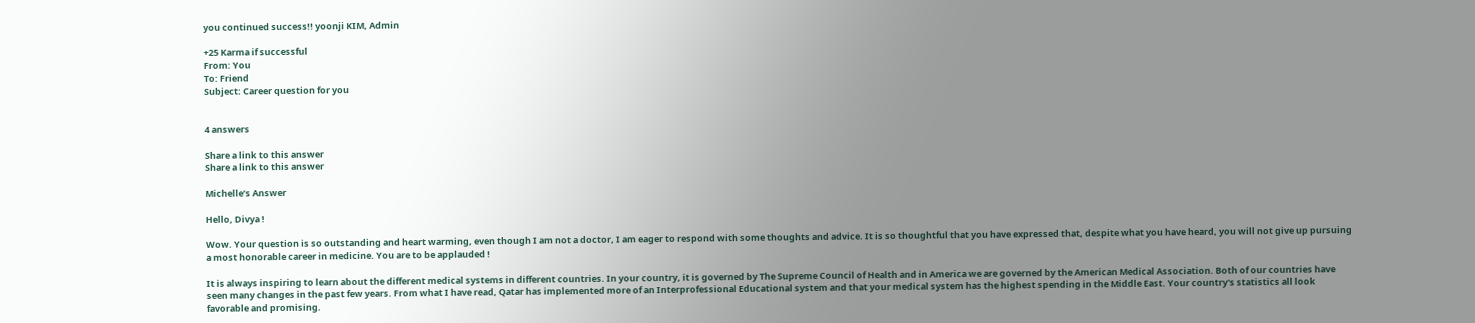you continued success!! yoonji KIM, Admin

+25 Karma if successful
From: You
To: Friend
Subject: Career question for you


4 answers

Share a link to this answer
Share a link to this answer

Michelle’s Answer

Hello, Divya !

Wow. Your question is so outstanding and heart warming, even though I am not a doctor, I am eager to respond with some thoughts and advice. It is so thoughtful that you have expressed that, despite what you have heard, you will not give up pursuing a most honorable career in medicine. You are to be applauded !

It is always inspiring to learn about the different medical systems in different countries. In your country, it is governed by The Supreme Council of Health and in America we are governed by the American Medical Association. Both of our countries have seen many changes in the past few years. From what I have read, Qatar has implemented more of an Interprofessional Educational system and that your medical system has the highest spending in the Middle East. Your country's statistics all look favorable and promising.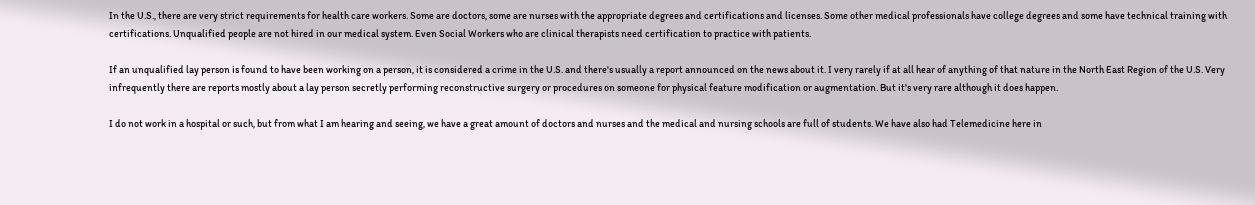In the U.S., there are very strict requirements for health care workers. Some are doctors, some are nurses with the appropriate degrees and certifications and licenses. Some other medical professionals have college degrees and some have technical training with certifications. Unqualified people are not hired in our medical system. Even Social Workers who are clinical therapists need certification to practice with patients.

If an unqualified lay person is found to have been working on a person, it is considered a crime in the U.S. and there's usually a report announced on the news about it. I very rarely if at all hear of anything of that nature in the North East Region of the U.S. Very infrequently there are reports mostly about a lay person secretly performing reconstructive surgery or procedures on someone for physical feature modification or augmentation. But it's very rare although it does happen.

I do not work in a hospital or such, but from what I am hearing and seeing, we have a great amount of doctors and nurses and the medical and nursing schools are full of students. We have also had Telemedicine here in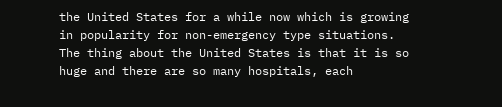the United States for a while now which is growing in popularity for non-emergency type situations. The thing about the United States is that it is so huge and there are so many hospitals, each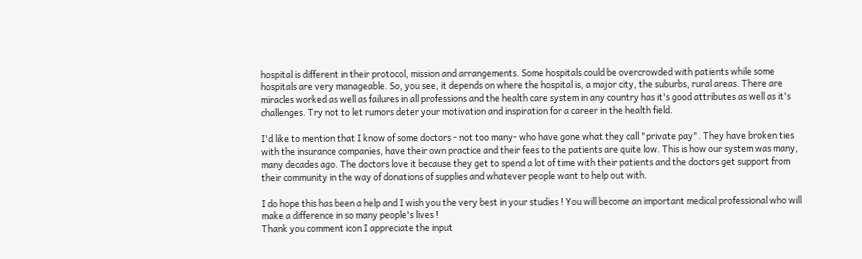hospital is different in their protocol, mission and arrangements. Some hospitals could be overcrowded with patients while some hospitals are very manageable. So, you see, it depends on where the hospital is, a major city, the suburbs, rural areas. There are miracles worked as well as failures in all professions and the health care system in any country has it's good attributes as well as it's challenges. Try not to let rumors deter your motivation and inspiration for a career in the health field.

I'd like to mention that I know of some doctors - not too many- who have gone what they call "private pay". They have broken ties with the insurance companies, have their own practice and their fees to the patients are quite low. This is how our system was many, many decades ago. The doctors love it because they get to spend a lot of time with their patients and the doctors get support from their community in the way of donations of supplies and whatever people want to help out with.

I do hope this has been a help and I wish you the very best in your studies ! You will become an important medical professional who will make a difference in so many people's lives !
Thank you comment icon I appreciate the input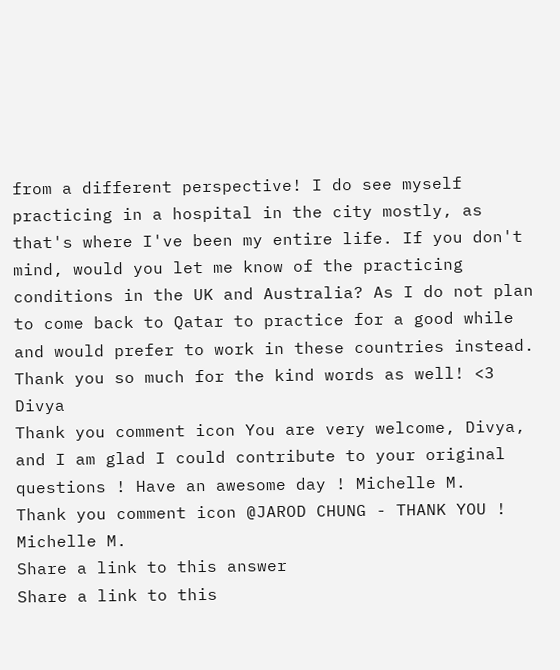from a different perspective! I do see myself practicing in a hospital in the city mostly, as that's where I've been my entire life. If you don't mind, would you let me know of the practicing conditions in the UK and Australia? As I do not plan to come back to Qatar to practice for a good while and would prefer to work in these countries instead. Thank you so much for the kind words as well! <3 Divya
Thank you comment icon You are very welcome, Divya, and I am glad I could contribute to your original questions ! Have an awesome day ! Michelle M.
Thank you comment icon @JAROD CHUNG - THANK YOU ! Michelle M.
Share a link to this answer
Share a link to this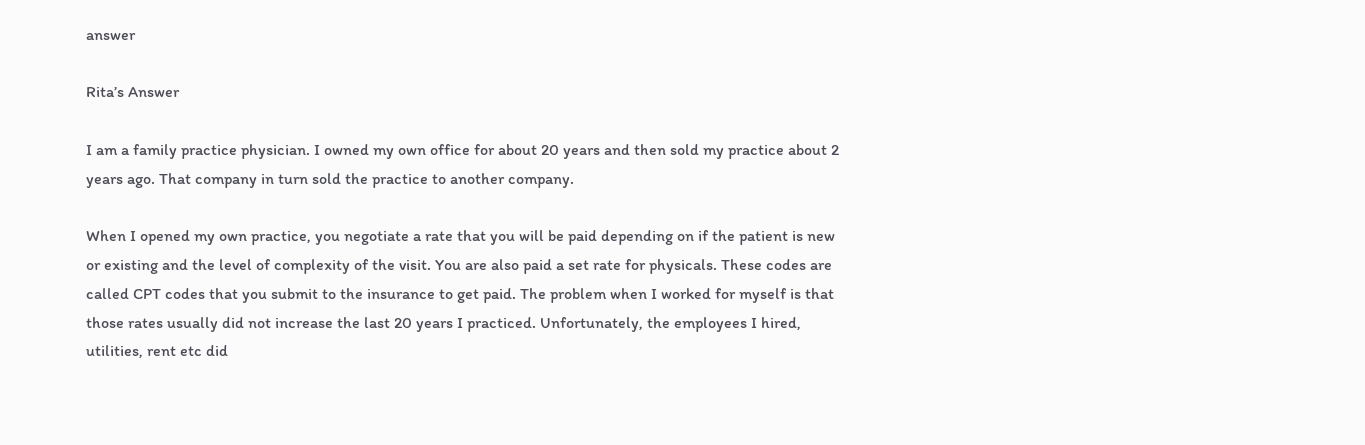answer

Rita’s Answer

I am a family practice physician. I owned my own office for about 20 years and then sold my practice about 2 years ago. That company in turn sold the practice to another company.

When I opened my own practice, you negotiate a rate that you will be paid depending on if the patient is new or existing and the level of complexity of the visit. You are also paid a set rate for physicals. These codes are called CPT codes that you submit to the insurance to get paid. The problem when I worked for myself is that those rates usually did not increase the last 20 years I practiced. Unfortunately, the employees I hired, utilities, rent etc did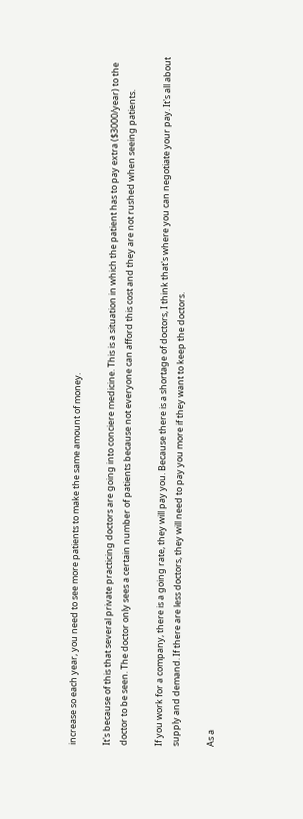increase so each year, you need to see more patients to make the same amount of money.

It's because of this that several private practicing doctors are going into conciere medicine. This is a situation in which the patient has to pay extra ($3000/year) to the doctor to be seen. The doctor only sees a certain number of patients because not everyone can afford this cost and they are not rushed when seeing patients.

If you work for a company, there is a going rate, they will pay you. Because there is a shortage of doctors, I think that's where you can negotiate your pay. It's all about supply and demand. If there are less doctors, they will need to pay you more if they want to keep the doctors.

As a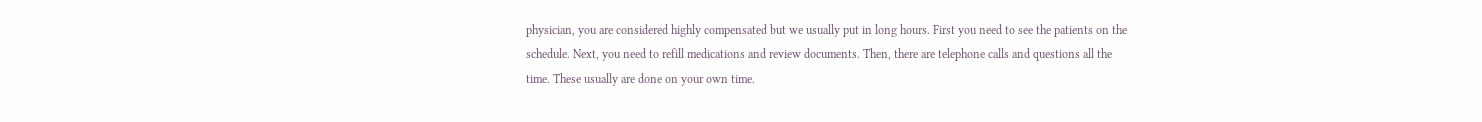physician, you are considered highly compensated but we usually put in long hours. First you need to see the patients on the schedule. Next, you need to refill medications and review documents. Then, there are telephone calls and questions all the time. These usually are done on your own time.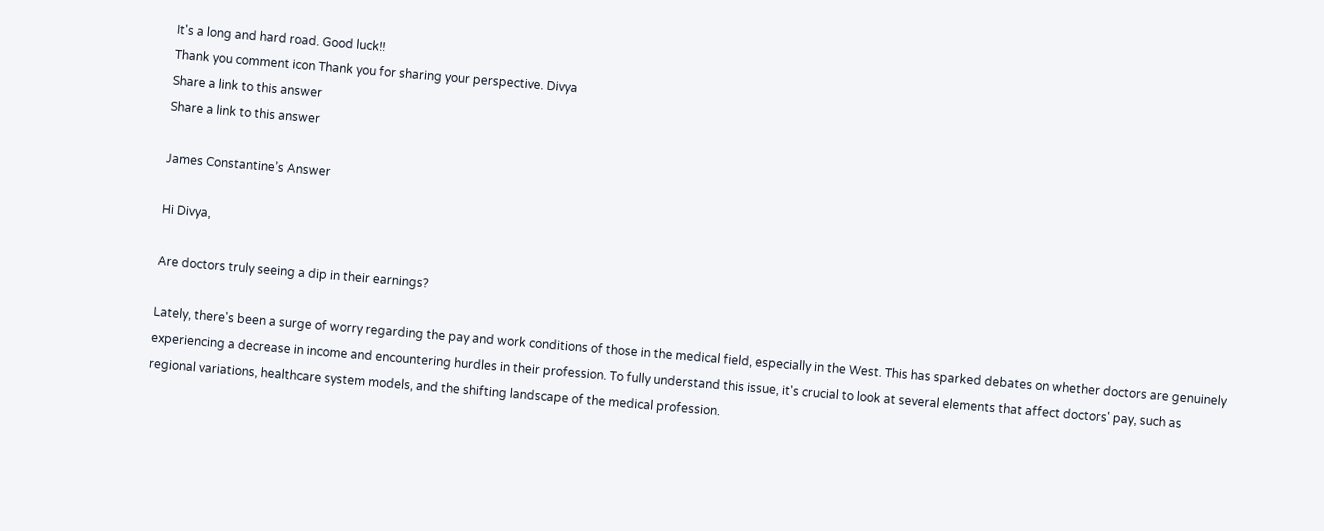It's a long and hard road. Good luck!!
Thank you comment icon Thank you for sharing your perspective. Divya
Share a link to this answer
Share a link to this answer

James Constantine’s Answer

Hi Divya,

Are doctors truly seeing a dip in their earnings?

Lately, there's been a surge of worry regarding the pay and work conditions of those in the medical field, especially in the West. This has sparked debates on whether doctors are genuinely experiencing a decrease in income and encountering hurdles in their profession. To fully understand this issue, it's crucial to look at several elements that affect doctors' pay, such as regional variations, healthcare system models, and the shifting landscape of the medical profession.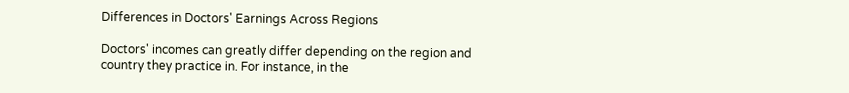Differences in Doctors' Earnings Across Regions

Doctors' incomes can greatly differ depending on the region and country they practice in. For instance, in the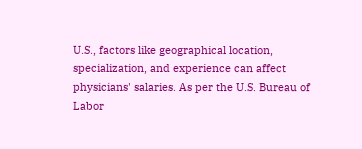U.S., factors like geographical location, specialization, and experience can affect physicians' salaries. As per the U.S. Bureau of Labor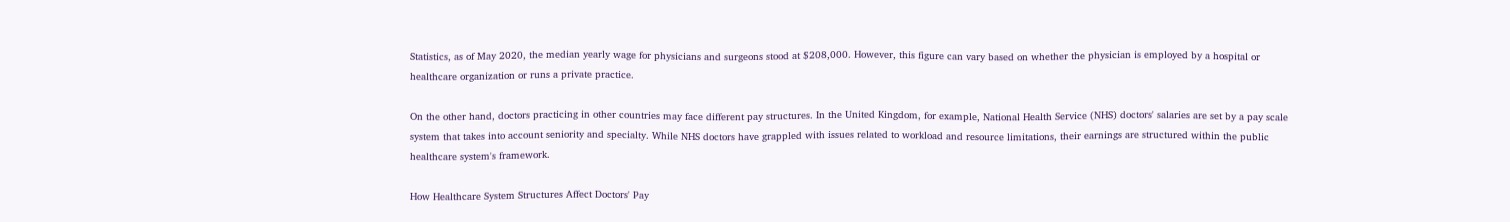Statistics, as of May 2020, the median yearly wage for physicians and surgeons stood at $208,000. However, this figure can vary based on whether the physician is employed by a hospital or healthcare organization or runs a private practice.

On the other hand, doctors practicing in other countries may face different pay structures. In the United Kingdom, for example, National Health Service (NHS) doctors' salaries are set by a pay scale system that takes into account seniority and specialty. While NHS doctors have grappled with issues related to workload and resource limitations, their earnings are structured within the public healthcare system's framework.

How Healthcare System Structures Affect Doctors' Pay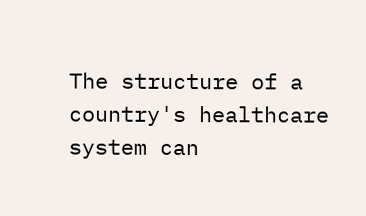The structure of a country's healthcare system can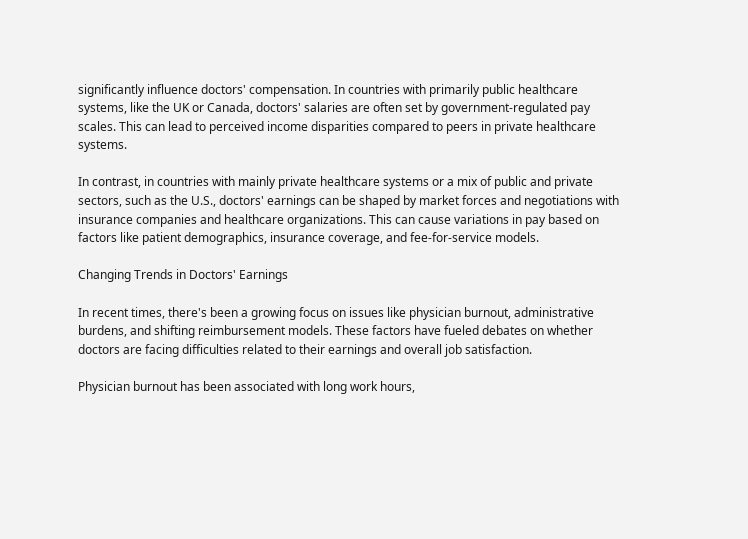significantly influence doctors' compensation. In countries with primarily public healthcare systems, like the UK or Canada, doctors' salaries are often set by government-regulated pay scales. This can lead to perceived income disparities compared to peers in private healthcare systems.

In contrast, in countries with mainly private healthcare systems or a mix of public and private sectors, such as the U.S., doctors' earnings can be shaped by market forces and negotiations with insurance companies and healthcare organizations. This can cause variations in pay based on factors like patient demographics, insurance coverage, and fee-for-service models.

Changing Trends in Doctors' Earnings

In recent times, there's been a growing focus on issues like physician burnout, administrative burdens, and shifting reimbursement models. These factors have fueled debates on whether doctors are facing difficulties related to their earnings and overall job satisfaction.

Physician burnout has been associated with long work hours,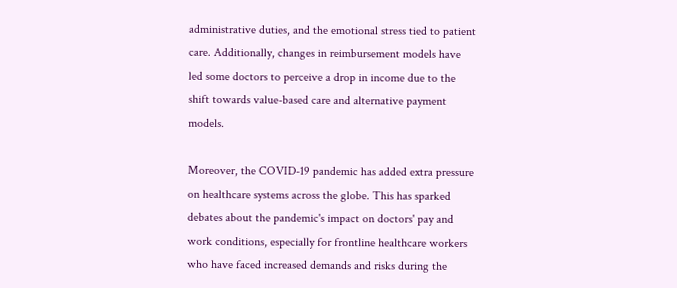administrative duties, and the emotional stress tied to patient care. Additionally, changes in reimbursement models have led some doctors to perceive a drop in income due to the shift towards value-based care and alternative payment models.

Moreover, the COVID-19 pandemic has added extra pressure on healthcare systems across the globe. This has sparked debates about the pandemic's impact on doctors' pay and work conditions, especially for frontline healthcare workers who have faced increased demands and risks during the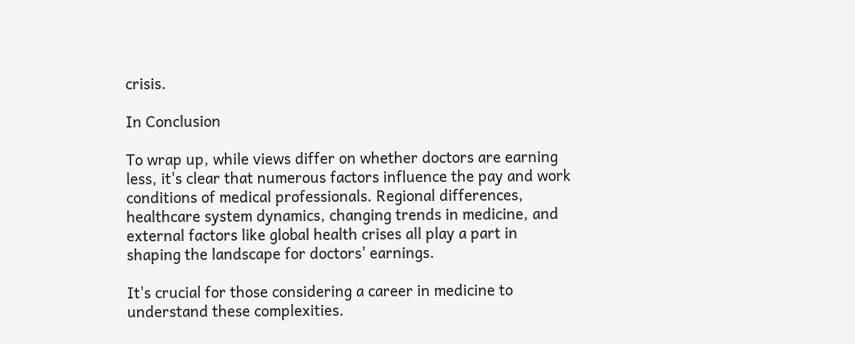crisis.

In Conclusion

To wrap up, while views differ on whether doctors are earning less, it's clear that numerous factors influence the pay and work conditions of medical professionals. Regional differences, healthcare system dynamics, changing trends in medicine, and external factors like global health crises all play a part in shaping the landscape for doctors' earnings.

It's crucial for those considering a career in medicine to understand these complexities.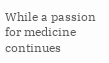While a passion for medicine continues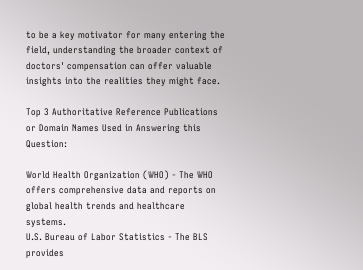to be a key motivator for many entering the field, understanding the broader context of doctors' compensation can offer valuable insights into the realities they might face.

Top 3 Authoritative Reference Publications or Domain Names Used in Answering this Question:

World Health Organization (WHO) - The WHO offers comprehensive data and reports on global health trends and healthcare systems.
U.S. Bureau of Labor Statistics - The BLS provides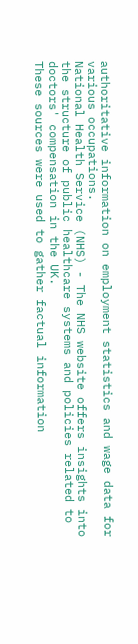authoritative information on employment statistics and wage data for various occupations.
National Health Service (NHS) - The NHS website offers insights into the structure of public healthcare systems and policies related to doctors' compensation in the UK.
These sources were used to gather factual information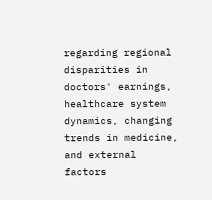regarding regional disparities in doctors' earnings, healthcare system dynamics, changing trends in medicine, and external factors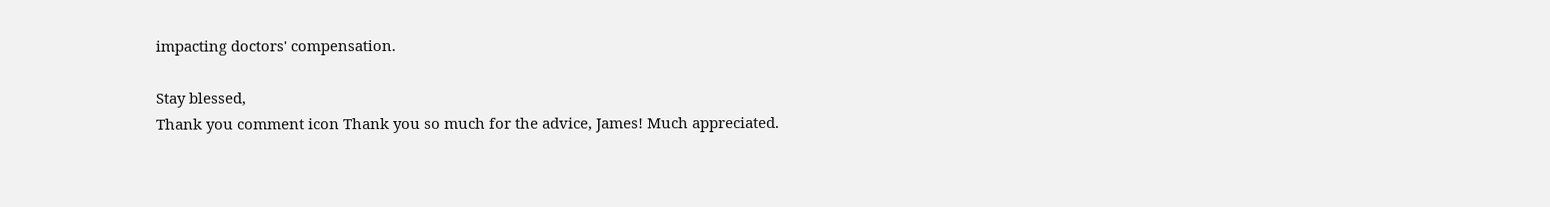impacting doctors' compensation.

Stay blessed,
Thank you comment icon Thank you so much for the advice, James! Much appreciated.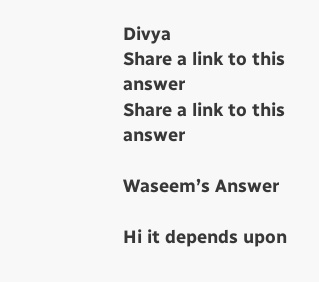Divya
Share a link to this answer
Share a link to this answer

Waseem’s Answer

Hi it depends upon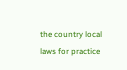the country local laws for practice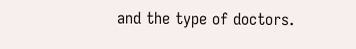and the type of doctors.